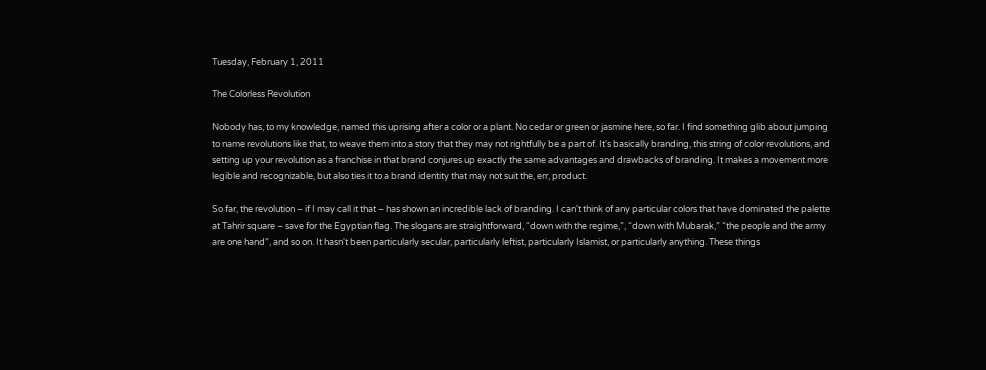Tuesday, February 1, 2011

The Colorless Revolution

Nobody has, to my knowledge, named this uprising after a color or a plant. No cedar or green or jasmine here, so far. I find something glib about jumping to name revolutions like that, to weave them into a story that they may not rightfully be a part of. It's basically branding, this string of color revolutions, and setting up your revolution as a franchise in that brand conjures up exactly the same advantages and drawbacks of branding. It makes a movement more legible and recognizable, but also ties it to a brand identity that may not suit the, err, product.

So far, the revolution – if I may call it that – has shown an incredible lack of branding. I can't think of any particular colors that have dominated the palette at Tahrir square – save for the Egyptian flag. The slogans are straightforward, “down with the regime,”, “down with Mubarak,” “the people and the army are one hand”, and so on. It hasn't been particularly secular, particularly leftist, particularly Islamist, or particularly anything. These things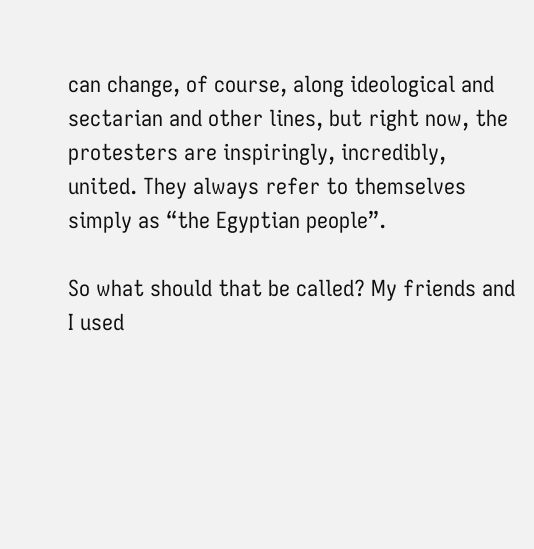can change, of course, along ideological and sectarian and other lines, but right now, the protesters are inspiringly, incredibly, united. They always refer to themselves simply as “the Egyptian people”.

So what should that be called? My friends and I used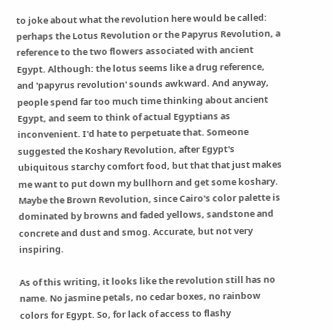to joke about what the revolution here would be called: perhaps the Lotus Revolution or the Papyrus Revolution, a reference to the two flowers associated with ancient Egypt. Although: the lotus seems like a drug reference, and 'papyrus revolution' sounds awkward. And anyway, people spend far too much time thinking about ancient Egypt, and seem to think of actual Egyptians as inconvenient. I'd hate to perpetuate that. Someone suggested the Koshary Revolution, after Egypt's ubiquitous starchy comfort food, but that that just makes me want to put down my bullhorn and get some koshary. Maybe the Brown Revolution, since Cairo's color palette is dominated by browns and faded yellows, sandstone and concrete and dust and smog. Accurate, but not very inspiring.

As of this writing, it looks like the revolution still has no name. No jasmine petals, no cedar boxes, no rainbow colors for Egypt. So, for lack of access to flashy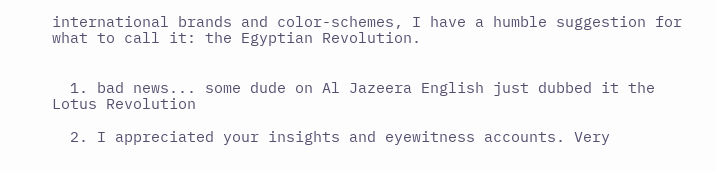international brands and color-schemes, I have a humble suggestion for what to call it: the Egyptian Revolution.


  1. bad news... some dude on Al Jazeera English just dubbed it the Lotus Revolution

  2. I appreciated your insights and eyewitness accounts. Very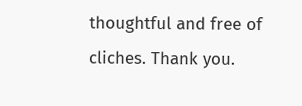thoughtful and free of cliches. Thank you.